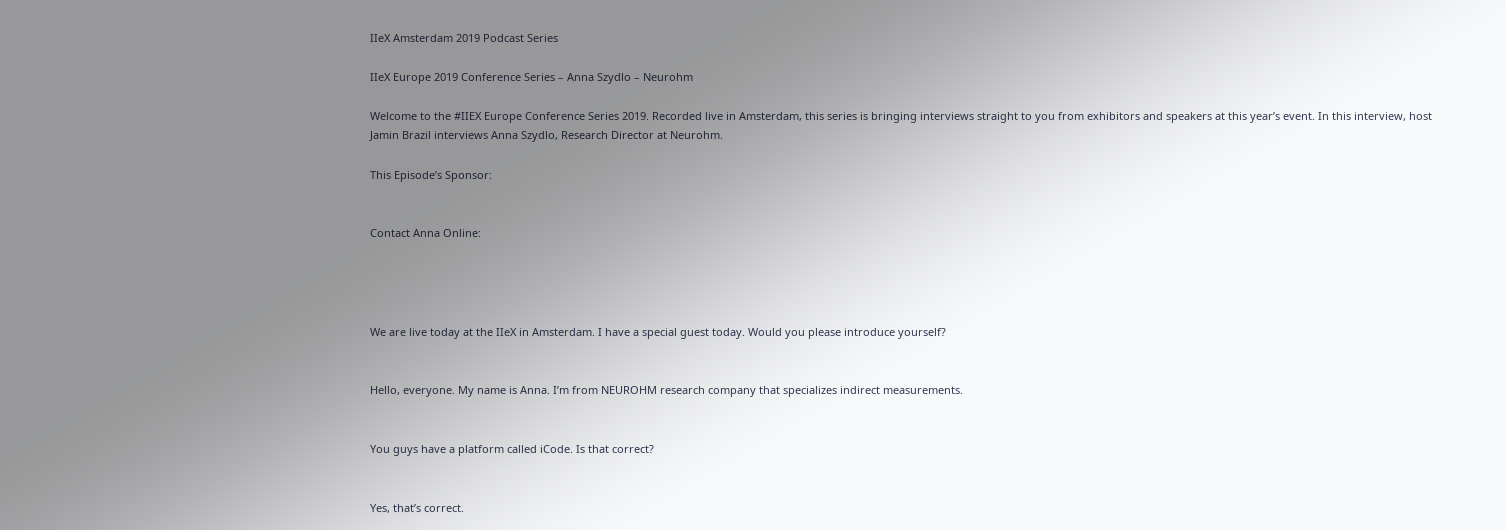IIeX Amsterdam 2019 Podcast Series

IIeX Europe 2019 Conference Series – Anna Szydlo – Neurohm

Welcome to the #IIEX Europe Conference Series 2019. Recorded live in Amsterdam, this series is bringing interviews straight to you from exhibitors and speakers at this year’s event. In this interview, host Jamin Brazil interviews Anna Szydlo, Research Director at Neurohm.

This Episode’s Sponsor:


Contact Anna Online:




We are live today at the IIeX in Amsterdam. I have a special guest today. Would you please introduce yourself?


Hello, everyone. My name is Anna. I’m from NEUROHM research company that specializes indirect measurements.


You guys have a platform called iCode. Is that correct?


Yes, that’s correct.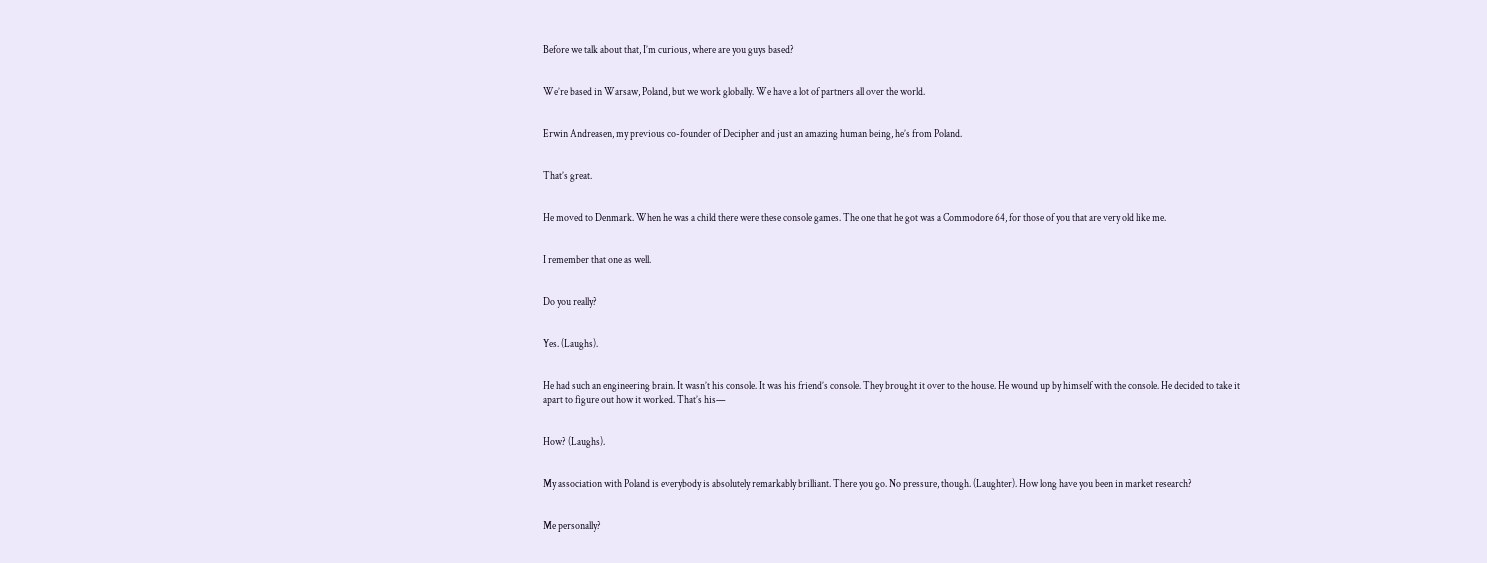Before we talk about that, I’m curious, where are you guys based?


We’re based in Warsaw, Poland, but we work globally. We have a lot of partners all over the world.


Erwin Andreasen, my previous co-founder of Decipher and just an amazing human being, he’s from Poland.


That’s great.


He moved to Denmark. When he was a child there were these console games. The one that he got was a Commodore 64, for those of you that are very old like me.


I remember that one as well.


Do you really?


Yes. (Laughs).


He had such an engineering brain. It wasn’t his console. It was his friend’s console. They brought it over to the house. He wound up by himself with the console. He decided to take it apart to figure out how it worked. That’s his—


How? (Laughs).


My association with Poland is everybody is absolutely remarkably brilliant. There you go. No pressure, though. (Laughter). How long have you been in market research?


Me personally?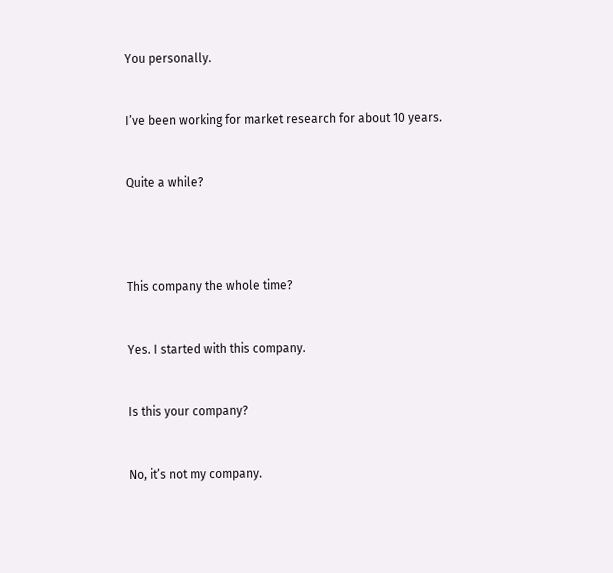You personally.


I’ve been working for market research for about 10 years.


Quite a while?




This company the whole time?


Yes. I started with this company.


Is this your company?


No, it’s not my company.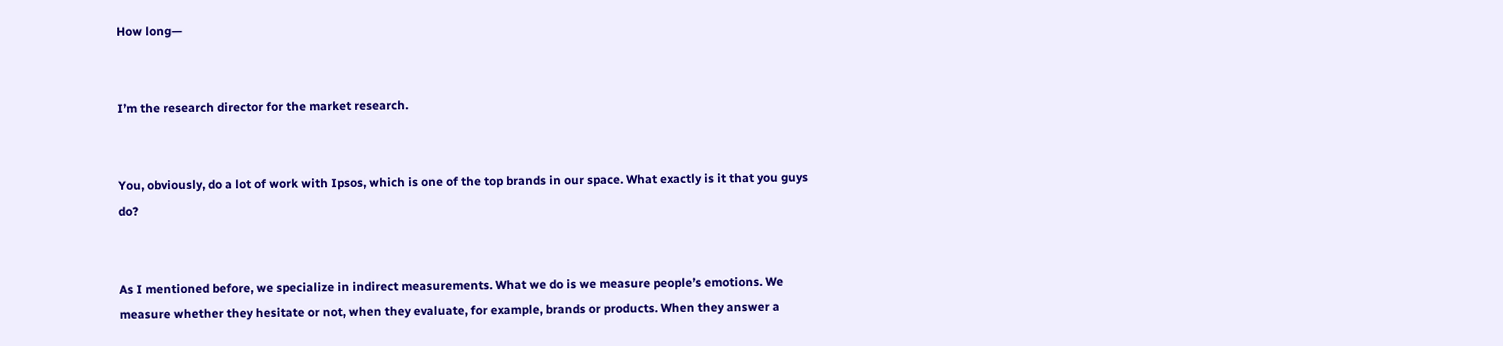How long—


I’m the research director for the market research.


You, obviously, do a lot of work with Ipsos, which is one of the top brands in our space. What exactly is it that you guys do?


As I mentioned before, we specialize in indirect measurements. What we do is we measure people’s emotions. We measure whether they hesitate or not, when they evaluate, for example, brands or products. When they answer a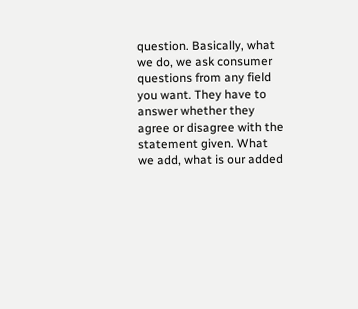question. Basically, what we do, we ask consumer questions from any field you want. They have to answer whether they agree or disagree with the statement given. What we add, what is our added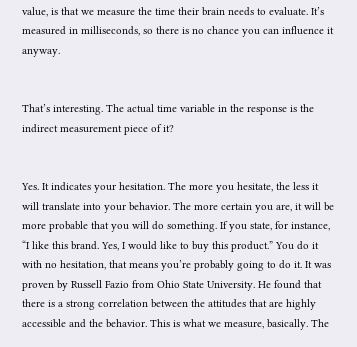value, is that we measure the time their brain needs to evaluate. It’s measured in milliseconds, so there is no chance you can influence it anyway.


That’s interesting. The actual time variable in the response is the indirect measurement piece of it?


Yes. It indicates your hesitation. The more you hesitate, the less it will translate into your behavior. The more certain you are, it will be more probable that you will do something. If you state, for instance, “I like this brand. Yes, I would like to buy this product.” You do it with no hesitation, that means you’re probably going to do it. It was proven by Russell Fazio from Ohio State University. He found that there is a strong correlation between the attitudes that are highly accessible and the behavior. This is what we measure, basically. The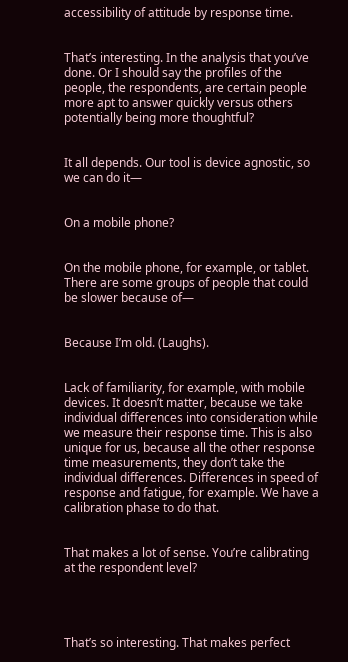accessibility of attitude by response time.


That’s interesting. In the analysis that you’ve done. Or I should say the profiles of the people, the respondents, are certain people more apt to answer quickly versus others potentially being more thoughtful?


It all depends. Our tool is device agnostic, so we can do it—


On a mobile phone?


On the mobile phone, for example, or tablet. There are some groups of people that could be slower because of—


Because I’m old. (Laughs).


Lack of familiarity, for example, with mobile devices. It doesn’t matter, because we take individual differences into consideration while we measure their response time. This is also unique for us, because all the other response time measurements, they don’t take the individual differences. Differences in speed of response and fatigue, for example. We have a calibration phase to do that.


That makes a lot of sense. You’re calibrating at the respondent level?




That’s so interesting. That makes perfect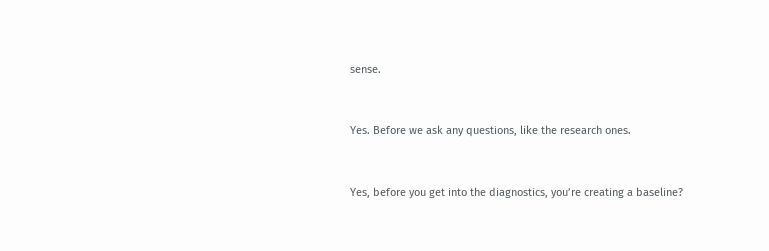sense.


Yes. Before we ask any questions, like the research ones.


Yes, before you get into the diagnostics, you’re creating a baseline?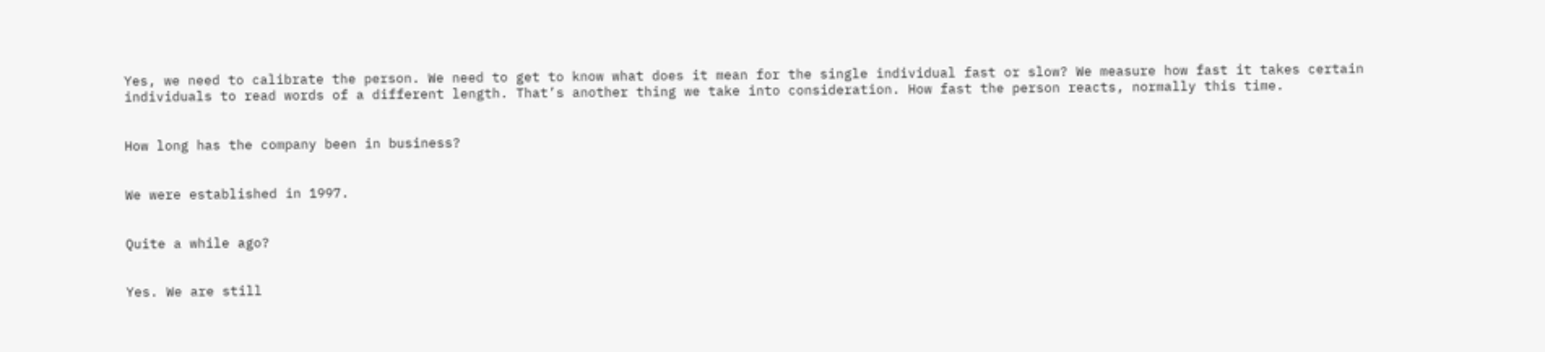Yes, we need to calibrate the person. We need to get to know what does it mean for the single individual fast or slow? We measure how fast it takes certain individuals to read words of a different length. That’s another thing we take into consideration. How fast the person reacts, normally this time.


How long has the company been in business?


We were established in 1997.


Quite a while ago?


Yes. We are still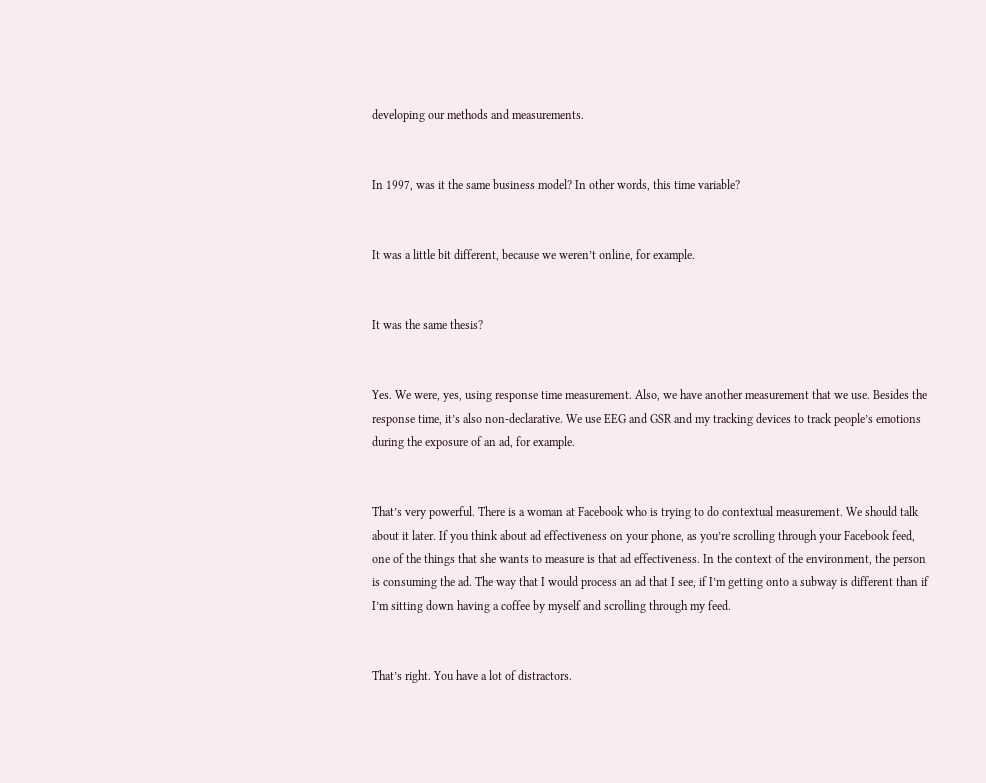developing our methods and measurements.


In 1997, was it the same business model? In other words, this time variable?


It was a little bit different, because we weren’t online, for example.


It was the same thesis?


Yes. We were, yes, using response time measurement. Also, we have another measurement that we use. Besides the response time, it’s also non-declarative. We use EEG and GSR and my tracking devices to track people’s emotions during the exposure of an ad, for example.


That’s very powerful. There is a woman at Facebook who is trying to do contextual measurement. We should talk about it later. If you think about ad effectiveness on your phone, as you’re scrolling through your Facebook feed, one of the things that she wants to measure is that ad effectiveness. In the context of the environment, the person is consuming the ad. The way that I would process an ad that I see, if I’m getting onto a subway is different than if I’m sitting down having a coffee by myself and scrolling through my feed.


That’s right. You have a lot of distractors.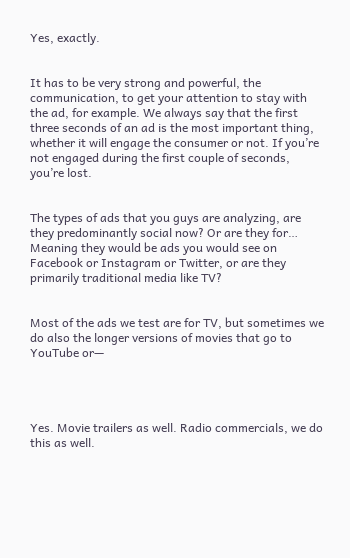Yes, exactly.


It has to be very strong and powerful, the communication, to get your attention to stay with the ad, for example. We always say that the first three seconds of an ad is the most important thing, whether it will engage the consumer or not. If you’re not engaged during the first couple of seconds, you’re lost.


The types of ads that you guys are analyzing, are they predominantly social now? Or are they for… Meaning they would be ads you would see on Facebook or Instagram or Twitter, or are they primarily traditional media like TV?


Most of the ads we test are for TV, but sometimes we do also the longer versions of movies that go to YouTube or—




Yes. Movie trailers as well. Radio commercials, we do this as well.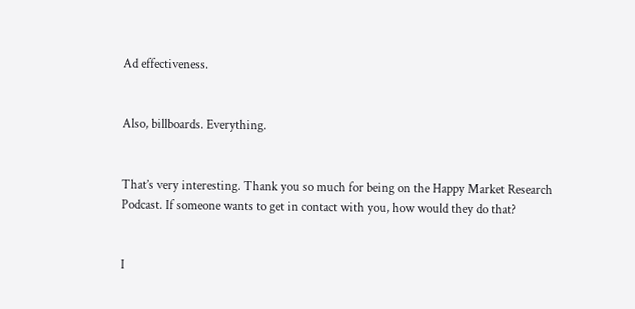Ad effectiveness.


Also, billboards. Everything.


That’s very interesting. Thank you so much for being on the Happy Market Research Podcast. If someone wants to get in contact with you, how would they do that?


I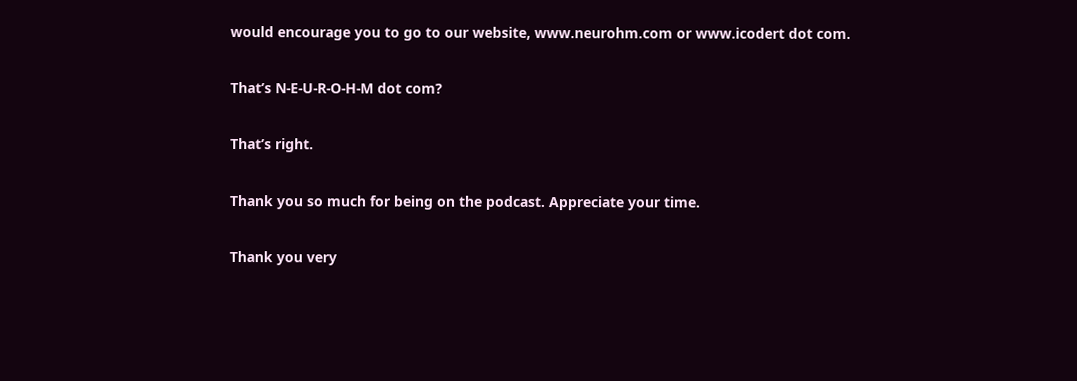would encourage you to go to our website, www.neurohm.com or www.icodert dot com.


That’s N-E-U-R-O-H-M dot com?


That’s right.


Thank you so much for being on the podcast. Appreciate your time.


Thank you very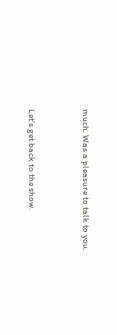much. Was a pleasure to talk to you.


Let’s get back to the show.